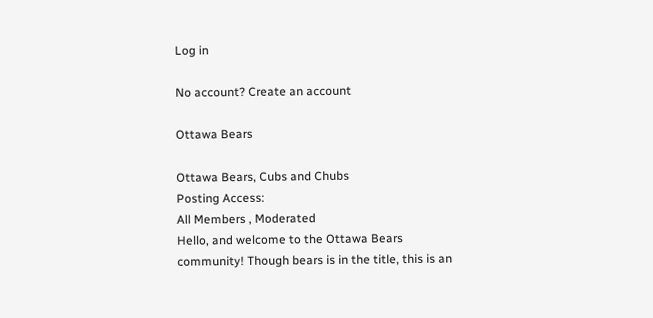Log in

No account? Create an account

Ottawa Bears

Ottawa Bears, Cubs and Chubs
Posting Access:
All Members , Moderated
Hello, and welcome to the Ottawa Bears community! Though bears is in the title, this is an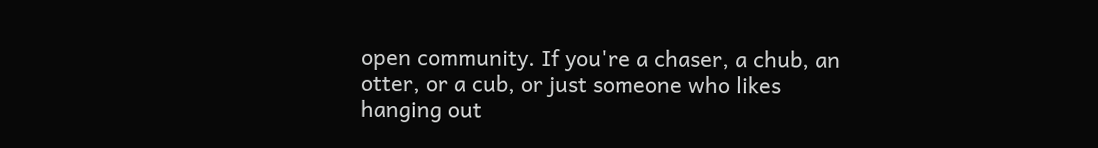open community. If you're a chaser, a chub, an otter, or a cub, or just someone who likes hanging out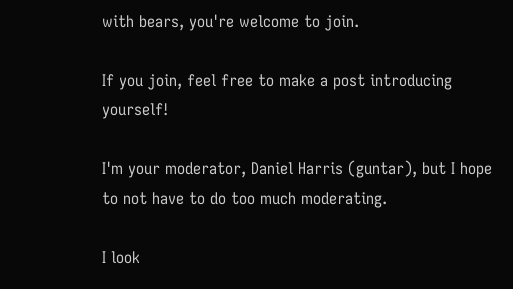with bears, you're welcome to join.

If you join, feel free to make a post introducing yourself!

I'm your moderator, Daniel Harris (guntar), but I hope to not have to do too much moderating.

I look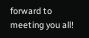forward to meeting you all!